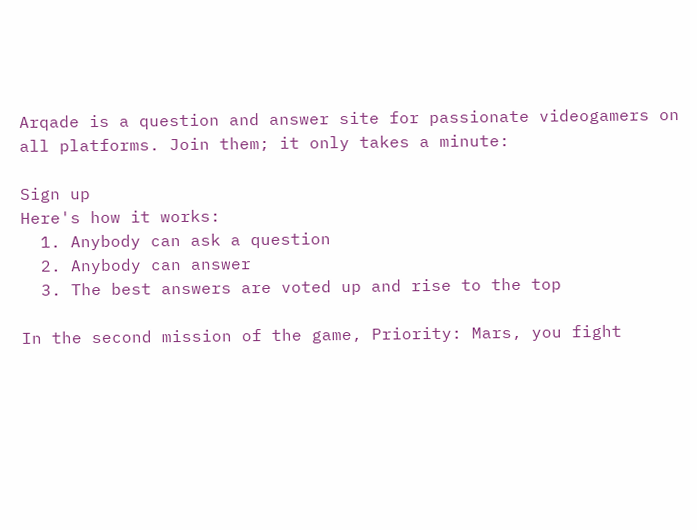Arqade is a question and answer site for passionate videogamers on all platforms. Join them; it only takes a minute:

Sign up
Here's how it works:
  1. Anybody can ask a question
  2. Anybody can answer
  3. The best answers are voted up and rise to the top

In the second mission of the game, Priority: Mars, you fight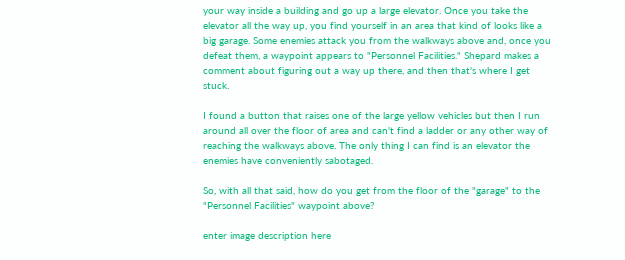your way inside a building and go up a large elevator. Once you take the elevator all the way up, you find yourself in an area that kind of looks like a big garage. Some enemies attack you from the walkways above and, once you defeat them, a waypoint appears to "Personnel Facilities." Shepard makes a comment about figuring out a way up there, and then that's where I get stuck.

I found a button that raises one of the large yellow vehicles but then I run around all over the floor of area and can't find a ladder or any other way of reaching the walkways above. The only thing I can find is an elevator the enemies have conveniently sabotaged.

So, with all that said, how do you get from the floor of the "garage" to the "Personnel Facilities" waypoint above?

enter image description here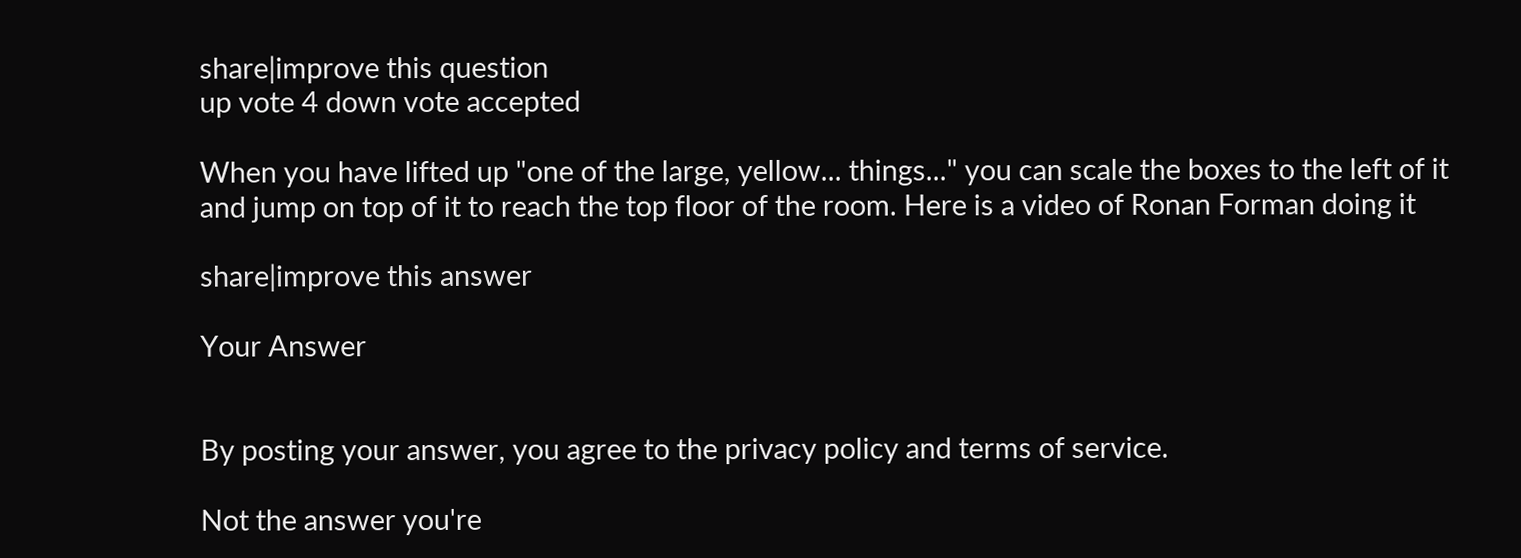share|improve this question
up vote 4 down vote accepted

When you have lifted up "one of the large, yellow... things..." you can scale the boxes to the left of it and jump on top of it to reach the top floor of the room. Here is a video of Ronan Forman doing it

share|improve this answer

Your Answer


By posting your answer, you agree to the privacy policy and terms of service.

Not the answer you're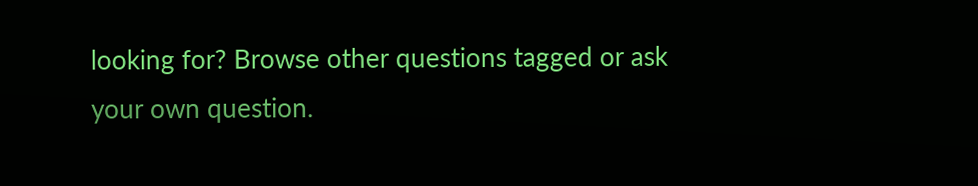looking for? Browse other questions tagged or ask your own question.